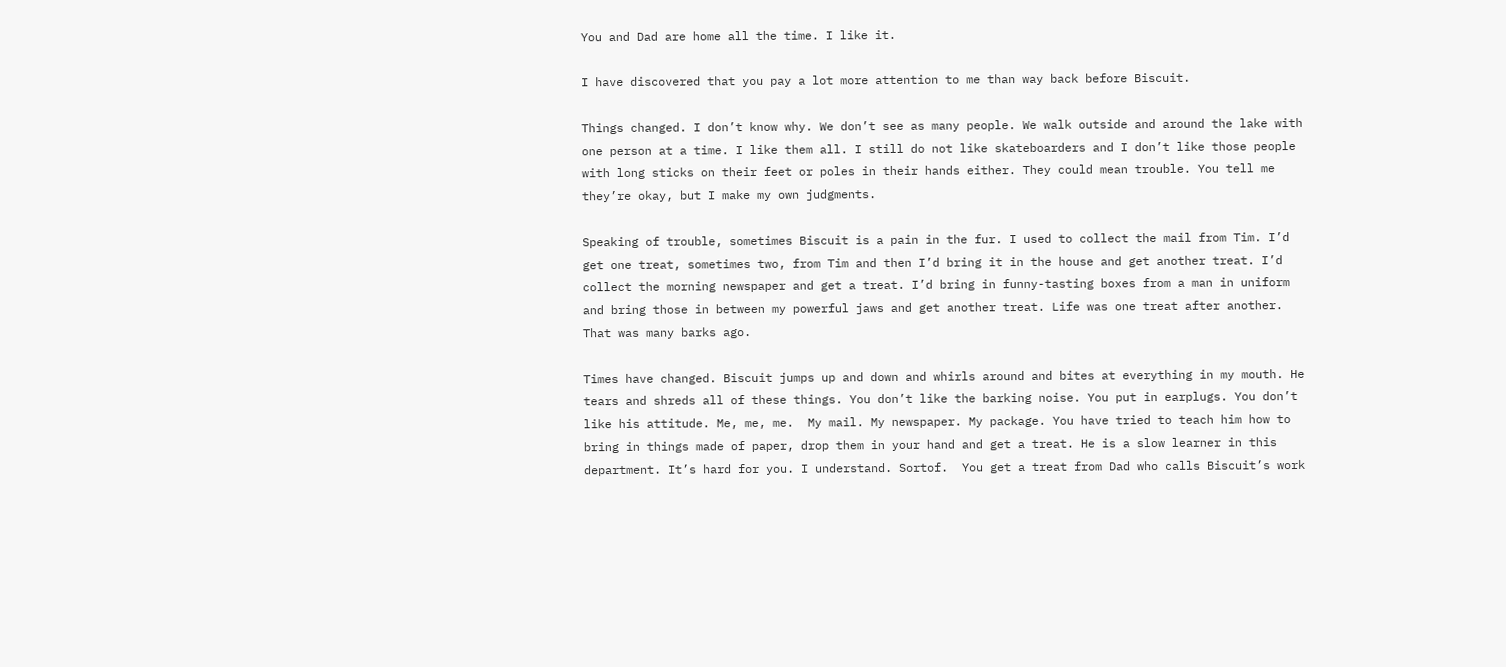You and Dad are home all the time. I like it.

I have discovered that you pay a lot more attention to me than way back before Biscuit.

Things changed. I don’t know why. We don’t see as many people. We walk outside and around the lake with one person at a time. I like them all. I still do not like skateboarders and I don’t like those people with long sticks on their feet or poles in their hands either. They could mean trouble. You tell me they’re okay, but I make my own judgments.

Speaking of trouble, sometimes Biscuit is a pain in the fur. I used to collect the mail from Tim. I’d get one treat, sometimes two, from Tim and then I’d bring it in the house and get another treat. I’d collect the morning newspaper and get a treat. I’d bring in funny-tasting boxes from a man in uniform and bring those in between my powerful jaws and get another treat. Life was one treat after another. That was many barks ago.

Times have changed. Biscuit jumps up and down and whirls around and bites at everything in my mouth. He tears and shreds all of these things. You don’t like the barking noise. You put in earplugs. You don’t like his attitude. Me, me, me.  My mail. My newspaper. My package. You have tried to teach him how to bring in things made of paper, drop them in your hand and get a treat. He is a slow learner in this department. It’s hard for you. I understand. Sortof.  You get a treat from Dad who calls Biscuit’s work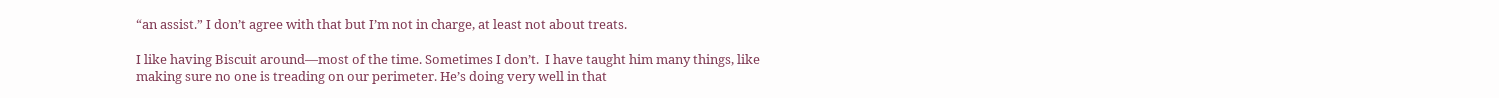“an assist.” I don’t agree with that but I’m not in charge, at least not about treats.

I like having Biscuit around—most of the time. Sometimes I don’t.  I have taught him many things, like making sure no one is treading on our perimeter. He’s doing very well in that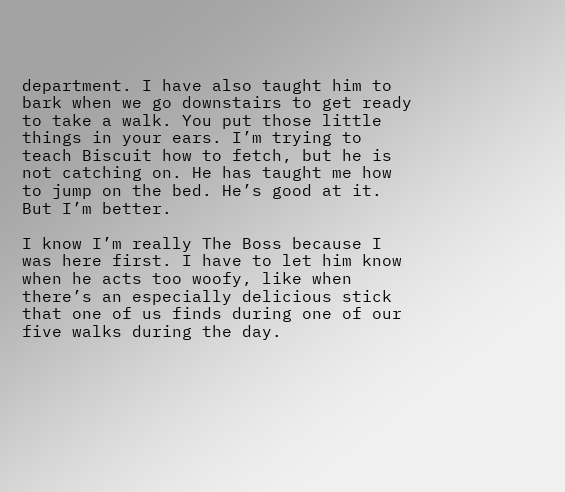department. I have also taught him to bark when we go downstairs to get ready to take a walk. You put those little things in your ears. I’m trying to teach Biscuit how to fetch, but he is not catching on. He has taught me how to jump on the bed. He’s good at it. But I’m better.

I know I’m really The Boss because I was here first. I have to let him know when he acts too woofy, like when there’s an especially delicious stick that one of us finds during one of our five walks during the day.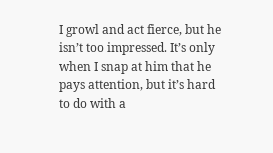I growl and act fierce, but he isn’t too impressed. It’s only when I snap at him that he pays attention, but it’s hard to do with a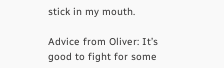stick in my mouth.

Advice from Oliver: It’s good to fight for some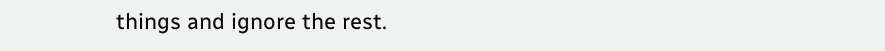things and ignore the rest.